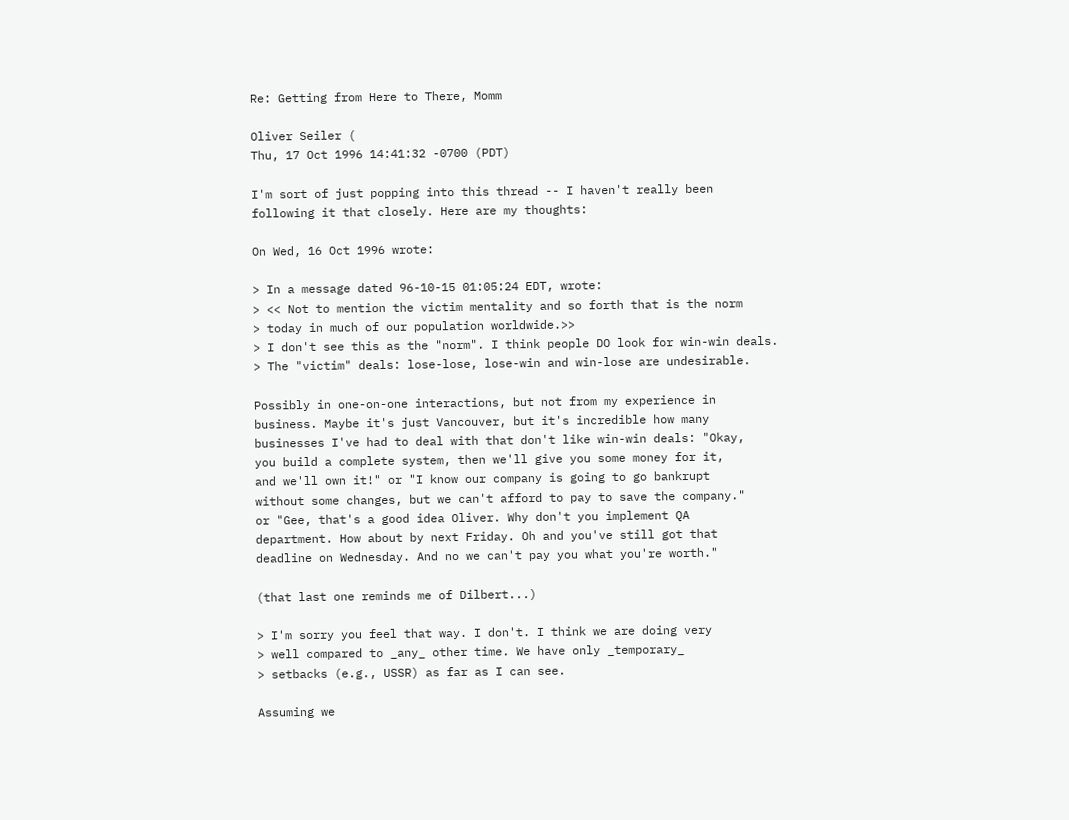Re: Getting from Here to There, Momm

Oliver Seiler (
Thu, 17 Oct 1996 14:41:32 -0700 (PDT)

I'm sort of just popping into this thread -- I haven't really been
following it that closely. Here are my thoughts:

On Wed, 16 Oct 1996 wrote:

> In a message dated 96-10-15 01:05:24 EDT, wrote:
> << Not to mention the victim mentality and so forth that is the norm
> today in much of our population worldwide.>>
> I don't see this as the "norm". I think people DO look for win-win deals.
> The "victim" deals: lose-lose, lose-win and win-lose are undesirable.

Possibly in one-on-one interactions, but not from my experience in
business. Maybe it's just Vancouver, but it's incredible how many
businesses I've had to deal with that don't like win-win deals: "Okay,
you build a complete system, then we'll give you some money for it,
and we'll own it!" or "I know our company is going to go bankrupt
without some changes, but we can't afford to pay to save the company."
or "Gee, that's a good idea Oliver. Why don't you implement QA
department. How about by next Friday. Oh and you've still got that
deadline on Wednesday. And no we can't pay you what you're worth."

(that last one reminds me of Dilbert...)

> I'm sorry you feel that way. I don't. I think we are doing very
> well compared to _any_ other time. We have only _temporary_
> setbacks (e.g., USSR) as far as I can see.

Assuming we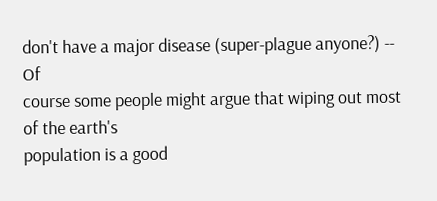don't have a major disease (super-plague anyone?) -- Of
course some people might argue that wiping out most of the earth's
population is a good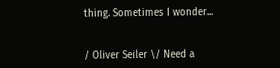thing. Sometimes I wonder...


/ Oliver Seiler \/ Need a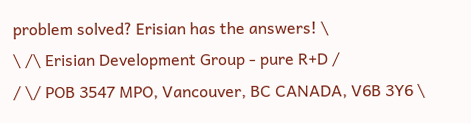problem solved? Erisian has the answers! \
\ /\ Erisian Development Group - pure R+D /
/ \/ POB 3547 MPO, Vancouver, BC CANADA, V6B 3Y6 \